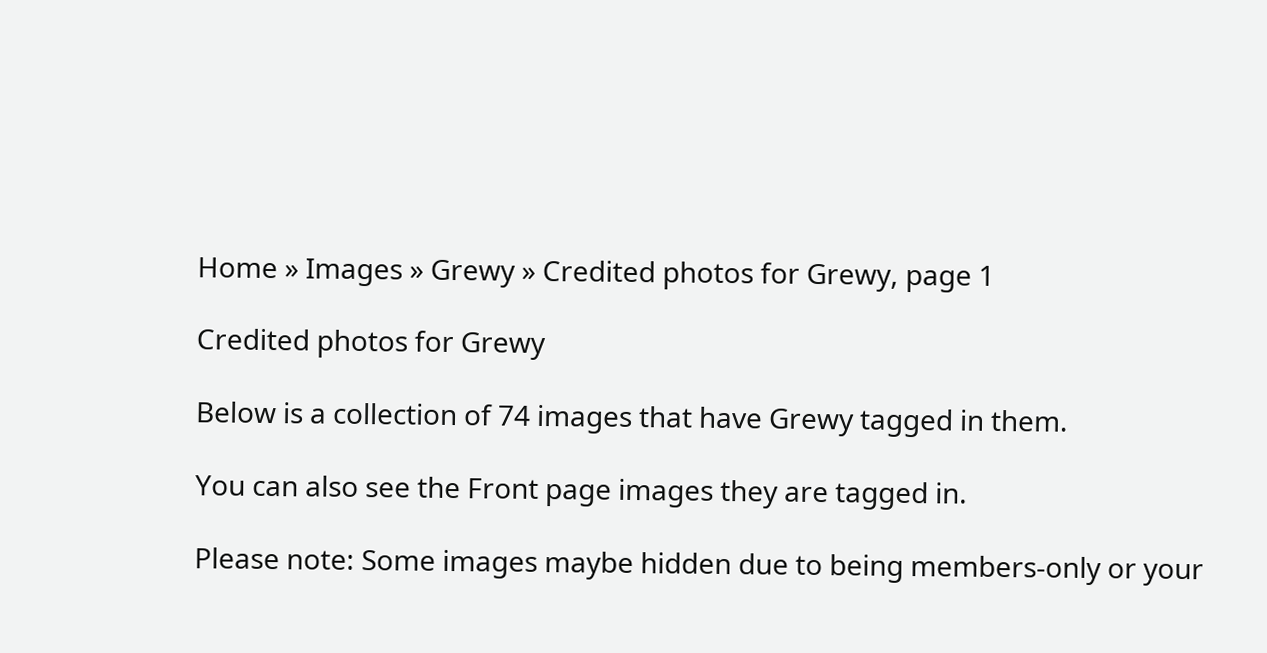Home » Images » Grewy » Credited photos for Grewy, page 1

Credited photos for Grewy

Below is a collection of 74 images that have Grewy tagged in them.

You can also see the Front page images they are tagged in.

Please note: Some images maybe hidden due to being members-only or your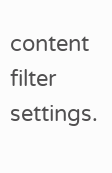content filter settings.